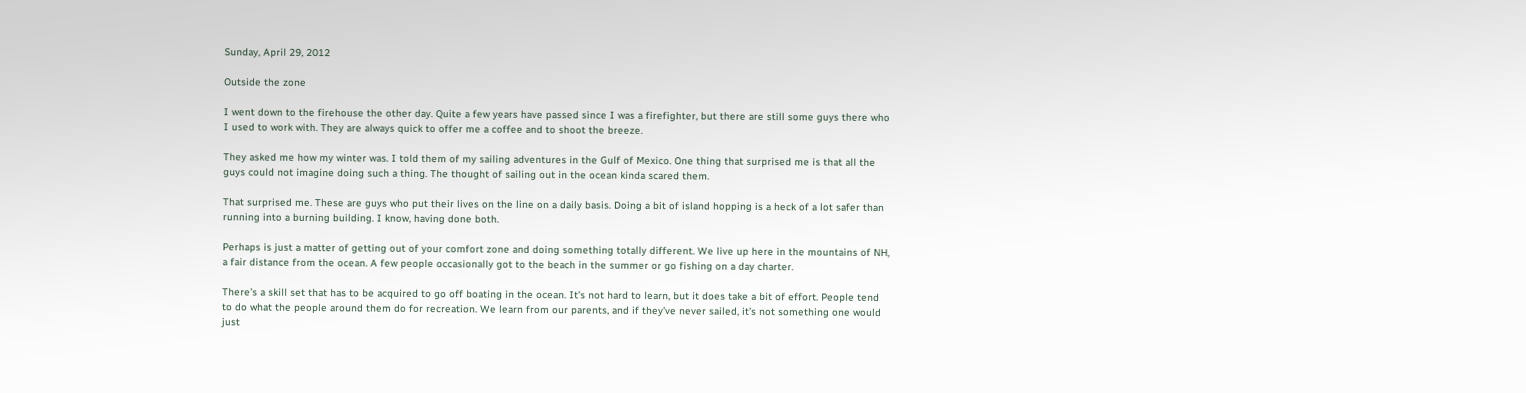Sunday, April 29, 2012

Outside the zone

I went down to the firehouse the other day. Quite a few years have passed since I was a firefighter, but there are still some guys there who I used to work with. They are always quick to offer me a coffee and to shoot the breeze.

They asked me how my winter was. I told them of my sailing adventures in the Gulf of Mexico. One thing that surprised me is that all the guys could not imagine doing such a thing. The thought of sailing out in the ocean kinda scared them.

That surprised me. These are guys who put their lives on the line on a daily basis. Doing a bit of island hopping is a heck of a lot safer than running into a burning building. I know, having done both.

Perhaps is just a matter of getting out of your comfort zone and doing something totally different. We live up here in the mountains of NH, a fair distance from the ocean. A few people occasionally got to the beach in the summer or go fishing on a day charter.

There’s a skill set that has to be acquired to go off boating in the ocean. It’s not hard to learn, but it does take a bit of effort. People tend to do what the people around them do for recreation. We learn from our parents, and if they’ve never sailed, it’s not something one would just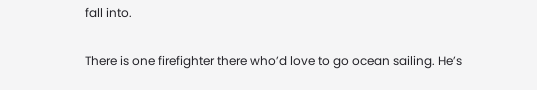fall into.

There is one firefighter there who’d love to go ocean sailing. He’s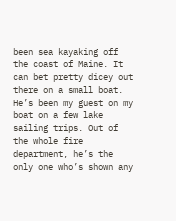been sea kayaking off the coast of Maine. It can bet pretty dicey out there on a small boat. He’s been my guest on my boat on a few lake sailing trips. Out of the whole fire department, he’s the only one who’s shown any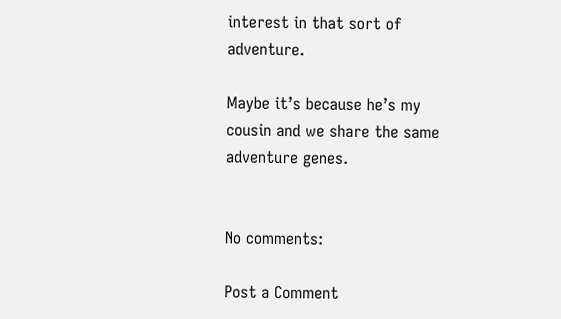interest in that sort of adventure.

Maybe it’s because he’s my cousin and we share the same adventure genes.


No comments:

Post a Comment